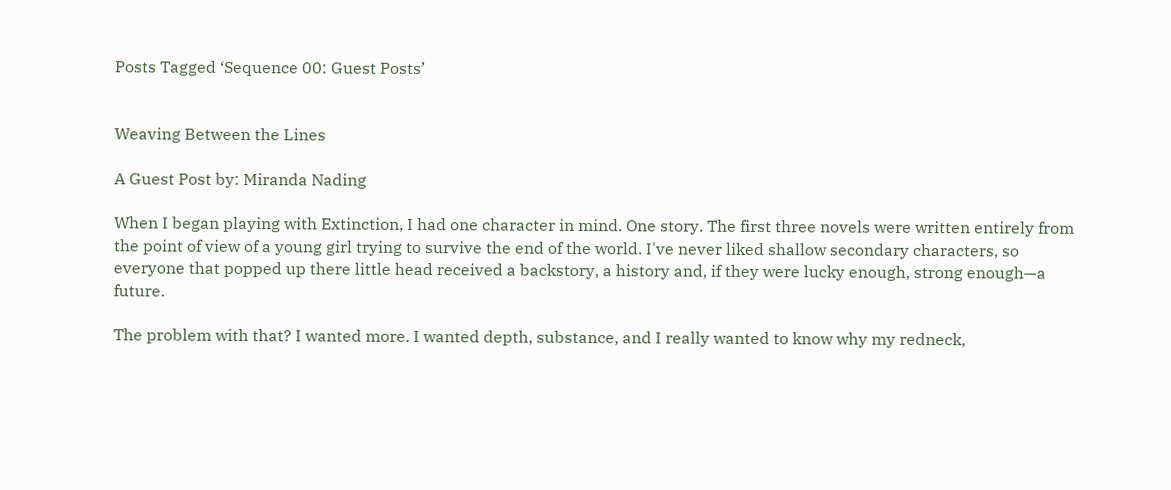Posts Tagged ‘Sequence 00: Guest Posts’


Weaving Between the Lines

A Guest Post by: Miranda Nading

When I began playing with Extinction, I had one character in mind. One story. The first three novels were written entirely from the point of view of a young girl trying to survive the end of the world. I've never liked shallow secondary characters, so everyone that popped up there little head received a backstory, a history and, if they were lucky enough, strong enough—a future.

The problem with that? I wanted more. I wanted depth, substance, and I really wanted to know why my redneck,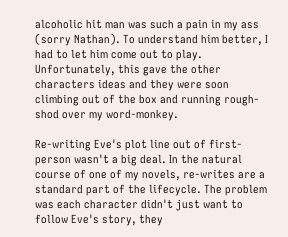alcoholic hit man was such a pain in my ass (sorry Nathan). To understand him better, I had to let him come out to play. Unfortunately, this gave the other characters ideas and they were soon climbing out of the box and running rough-shod over my word-monkey.

Re-writing Eve's plot line out of first-person wasn't a big deal. In the natural course of one of my novels, re-writes are a standard part of the lifecycle. The problem was each character didn't just want to follow Eve's story, they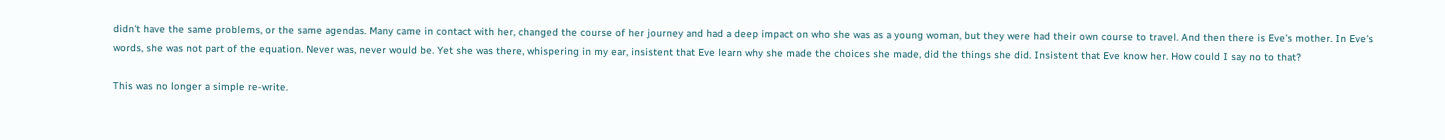didn't have the same problems, or the same agendas. Many came in contact with her, changed the course of her journey and had a deep impact on who she was as a young woman, but they were had their own course to travel. And then there is Eve's mother. In Eve's words, she was not part of the equation. Never was, never would be. Yet she was there, whispering in my ear, insistent that Eve learn why she made the choices she made, did the things she did. Insistent that Eve know her. How could I say no to that?

This was no longer a simple re-write.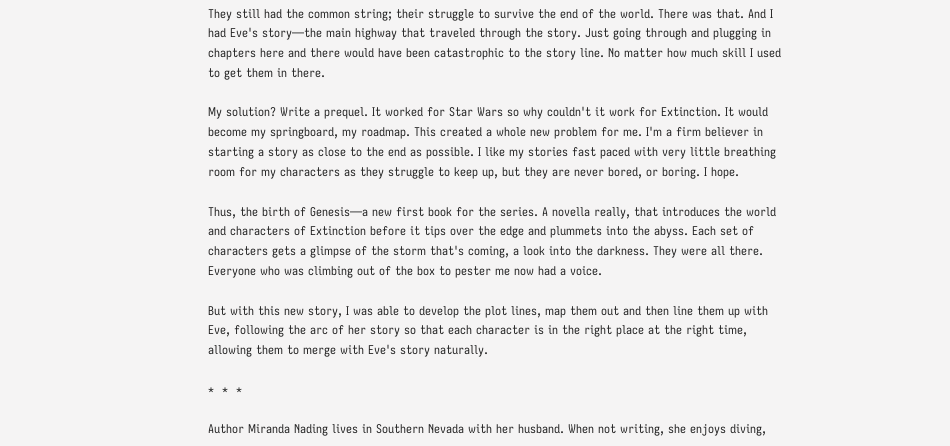They still had the common string; their struggle to survive the end of the world. There was that. And I had Eve's story—the main highway that traveled through the story. Just going through and plugging in chapters here and there would have been catastrophic to the story line. No matter how much skill I used to get them in there.

My solution? Write a prequel. It worked for Star Wars so why couldn't it work for Extinction. It would become my springboard, my roadmap. This created a whole new problem for me. I'm a firm believer in starting a story as close to the end as possible. I like my stories fast paced with very little breathing room for my characters as they struggle to keep up, but they are never bored, or boring. I hope.

Thus, the birth of Genesis—a new first book for the series. A novella really, that introduces the world and characters of Extinction before it tips over the edge and plummets into the abyss. Each set of characters gets a glimpse of the storm that's coming, a look into the darkness. They were all there. Everyone who was climbing out of the box to pester me now had a voice.

But with this new story, I was able to develop the plot lines, map them out and then line them up with Eve, following the arc of her story so that each character is in the right place at the right time, allowing them to merge with Eve's story naturally.

*  *  *

Author Miranda Nading lives in Southern Nevada with her husband. When not writing, she enjoys diving,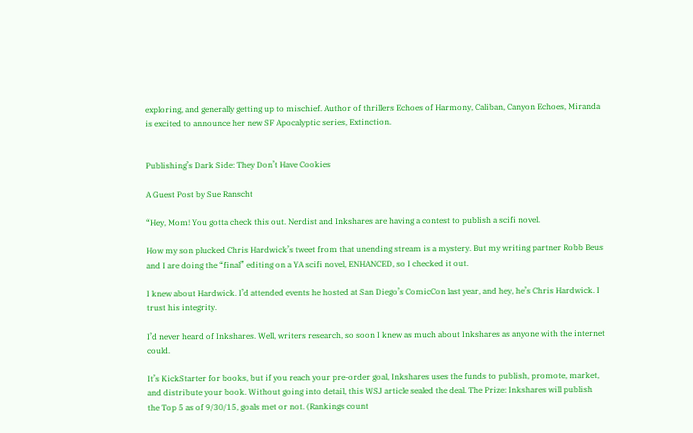exploring, and generally getting up to mischief. Author of thrillers Echoes of Harmony, Caliban, Canyon Echoes, Miranda is excited to announce her new SF Apocalyptic series, Extinction.


Publishing’s Dark Side: They Don’t Have Cookies

A Guest Post by Sue Ranscht

“Hey, Mom! You gotta check this out. Nerdist and Inkshares are having a contest to publish a scifi novel.

How my son plucked Chris Hardwick’s tweet from that unending stream is a mystery. But my writing partner Robb Beus and I are doing the “final” editing on a YA scifi novel, ENHANCED, so I checked it out.

I knew about Hardwick. I’d attended events he hosted at San Diego’s ComicCon last year, and hey, he’s Chris Hardwick. I trust his integrity.

I’d never heard of Inkshares. Well, writers research, so soon I knew as much about Inkshares as anyone with the internet could.

It’s KickStarter for books, but if you reach your pre-order goal, Inkshares uses the funds to publish, promote, market, and distribute your book. Without going into detail, this WSJ article sealed the deal. The Prize: Inkshares will publish the Top 5 as of 9/30/15, goals met or not. (Rankings count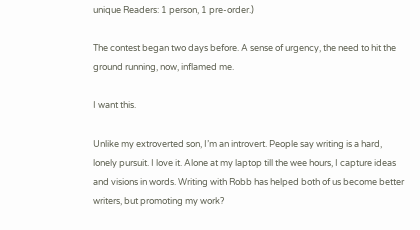unique Readers: 1 person, 1 pre-order.)

The contest began two days before. A sense of urgency, the need to hit the ground running, now, inflamed me.

I want this.

Unlike my extroverted son, I’m an introvert. People say writing is a hard, lonely pursuit. I love it. Alone at my laptop till the wee hours, I capture ideas and visions in words. Writing with Robb has helped both of us become better writers, but promoting my work?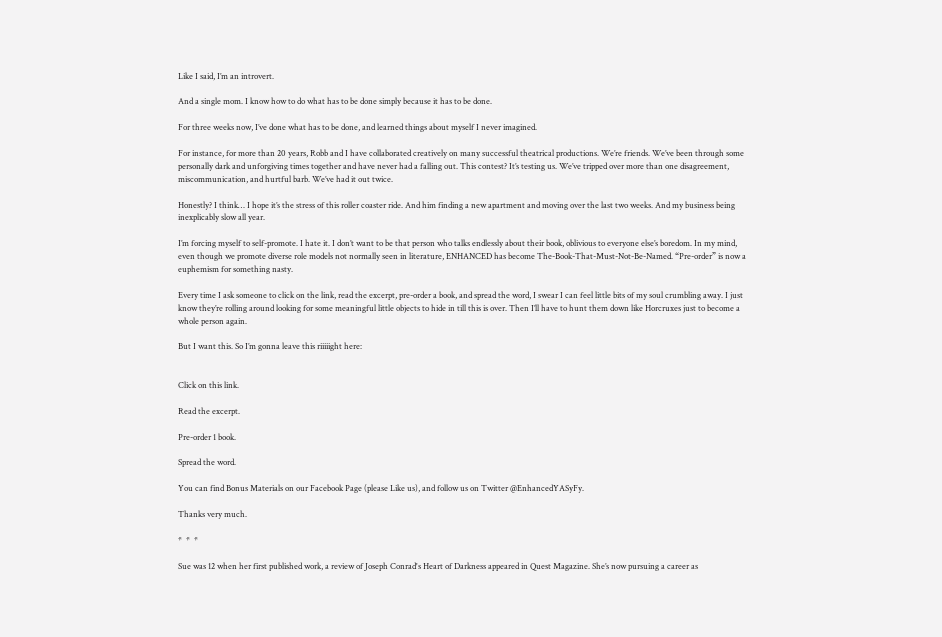Like I said, I’m an introvert.

And a single mom. I know how to do what has to be done simply because it has to be done.

For three weeks now, I’ve done what has to be done, and learned things about myself I never imagined.

For instance, for more than 20 years, Robb and I have collaborated creatively on many successful theatrical productions. We’re friends. We’ve been through some personally dark and unforgiving times together and have never had a falling out. This contest? It’s testing us. We’ve tripped over more than one disagreement, miscommunication, and hurtful barb. We’ve had it out twice.

Honestly? I think… I hope it’s the stress of this roller coaster ride. And him finding a new apartment and moving over the last two weeks. And my business being inexplicably slow all year.

I’m forcing myself to self-promote. I hate it. I don’t want to be that person who talks endlessly about their book, oblivious to everyone else’s boredom. In my mind, even though we promote diverse role models not normally seen in literature, ENHANCED has become The-Book-That-Must-Not-Be-Named. “Pre-order” is now a euphemism for something nasty.

Every time I ask someone to click on the link, read the excerpt, pre-order a book, and spread the word, I swear I can feel little bits of my soul crumbling away. I just know they’re rolling around looking for some meaningful little objects to hide in till this is over. Then I’ll have to hunt them down like Horcruxes just to become a whole person again.

But I want this. So I’m gonna leave this riiiiight here:


Click on this link.

Read the excerpt.

Pre-order 1 book.

Spread the word.

You can find Bonus Materials on our Facebook Page (please Like us), and follow us on Twitter @EnhancedYASyFy.

Thanks very much.

*  *  *

Sue was 12 when her first published work, a review of Joseph Conrad's Heart of Darkness appeared in Quest Magazine. She’s now pursuing a career as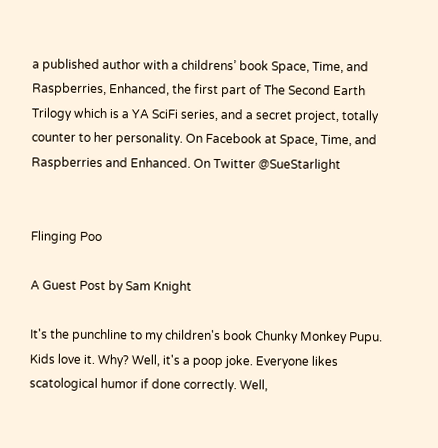a published author with a childrens’ book Space, Time, and Raspberries, Enhanced, the first part of The Second Earth Trilogy which is a YA SciFi series, and a secret project, totally counter to her personality. On Facebook at Space, Time, and Raspberries and Enhanced. On Twitter @SueStarlight


Flinging Poo

A Guest Post by Sam Knight

It's the punchline to my children's book Chunky Monkey Pupu. Kids love it. Why? Well, it's a poop joke. Everyone likes scatological humor if done correctly. Well,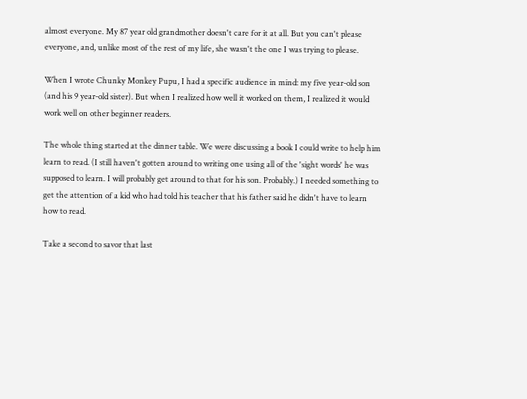almost everyone. My 87 year old grandmother doesn't care for it at all. But you can't please everyone, and, unlike most of the rest of my life, she wasn't the one I was trying to please.

When I wrote Chunky Monkey Pupu, I had a specific audience in mind: my five year-old son (and his 9 year-old sister). But when I realized how well it worked on them, I realized it would work well on other beginner readers.

The whole thing started at the dinner table. We were discussing a book I could write to help him learn to read. (I still haven't gotten around to writing one using all of the 'sight words' he was supposed to learn. I will probably get around to that for his son. Probably.) I needed something to get the attention of a kid who had told his teacher that his father said he didn't have to learn how to read.

Take a second to savor that last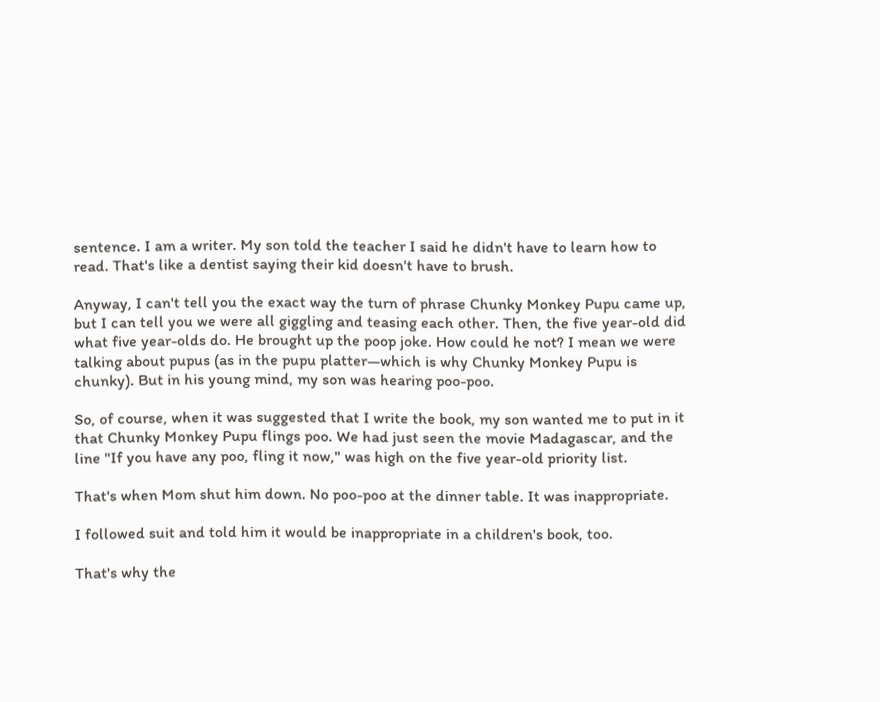sentence. I am a writer. My son told the teacher I said he didn't have to learn how to read. That's like a dentist saying their kid doesn't have to brush.

Anyway, I can't tell you the exact way the turn of phrase Chunky Monkey Pupu came up, but I can tell you we were all giggling and teasing each other. Then, the five year-old did what five year-olds do. He brought up the poop joke. How could he not? I mean we were talking about pupus (as in the pupu platter—which is why Chunky Monkey Pupu is chunky). But in his young mind, my son was hearing poo-poo.

So, of course, when it was suggested that I write the book, my son wanted me to put in it that Chunky Monkey Pupu flings poo. We had just seen the movie Madagascar, and the line "If you have any poo, fling it now," was high on the five year-old priority list.

That's when Mom shut him down. No poo-poo at the dinner table. It was inappropriate.

I followed suit and told him it would be inappropriate in a children's book, too.

That's why the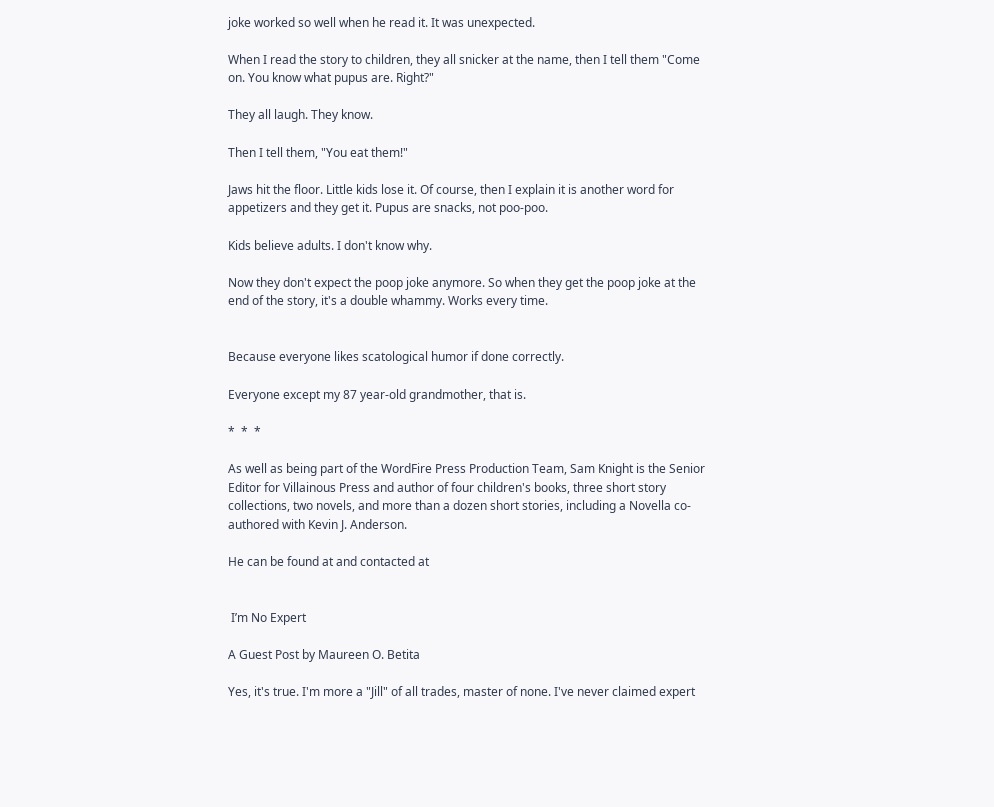joke worked so well when he read it. It was unexpected.

When I read the story to children, they all snicker at the name, then I tell them "Come on. You know what pupus are. Right?"

They all laugh. They know.

Then I tell them, "You eat them!"

Jaws hit the floor. Little kids lose it. Of course, then I explain it is another word for appetizers and they get it. Pupus are snacks, not poo-poo.

Kids believe adults. I don't know why.

Now they don't expect the poop joke anymore. So when they get the poop joke at the end of the story, it's a double whammy. Works every time.


Because everyone likes scatological humor if done correctly.

Everyone except my 87 year-old grandmother, that is.

*  *  *

As well as being part of the WordFire Press Production Team, Sam Knight is the Senior Editor for Villainous Press and author of four children's books, three short story collections, two novels, and more than a dozen short stories, including a Novella co-authored with Kevin J. Anderson.

He can be found at and contacted at


 I’m No Expert

A Guest Post by Maureen O. Betita

Yes, it's true. I'm more a "Jill" of all trades, master of none. I've never claimed expert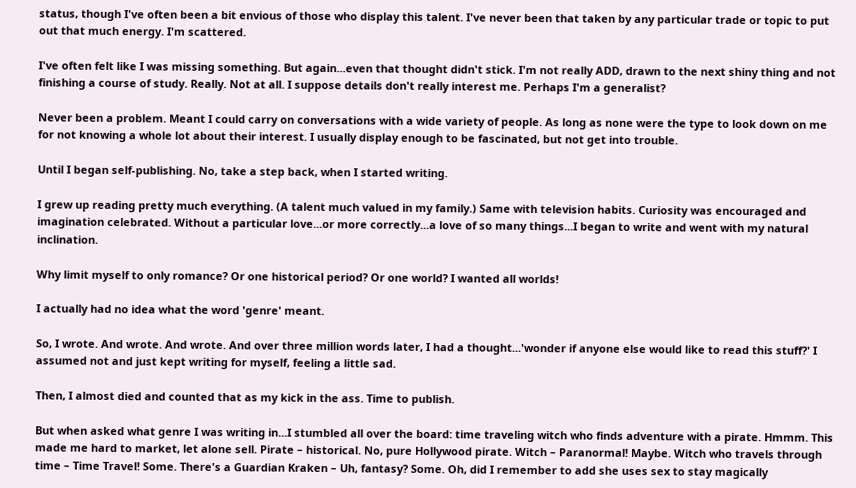status, though I've often been a bit envious of those who display this talent. I've never been that taken by any particular trade or topic to put out that much energy. I'm scattered.

I've often felt like I was missing something. But again...even that thought didn't stick. I'm not really ADD, drawn to the next shiny thing and not finishing a course of study. Really. Not at all. I suppose details don't really interest me. Perhaps I'm a generalist?

Never been a problem. Meant I could carry on conversations with a wide variety of people. As long as none were the type to look down on me for not knowing a whole lot about their interest. I usually display enough to be fascinated, but not get into trouble.

Until I began self-publishing. No, take a step back, when I started writing.

I grew up reading pretty much everything. (A talent much valued in my family.) Same with television habits. Curiosity was encouraged and imagination celebrated. Without a particular love...or more correctly...a love of so many things...I began to write and went with my natural inclination.

Why limit myself to only romance? Or one historical period? Or one world? I wanted all worlds!

I actually had no idea what the word 'genre' meant.

So, I wrote. And wrote. And wrote. And over three million words later, I had a thought...'wonder if anyone else would like to read this stuff?' I assumed not and just kept writing for myself, feeling a little sad.

Then, I almost died and counted that as my kick in the ass. Time to publish.

But when asked what genre I was writing in...I stumbled all over the board: time traveling witch who finds adventure with a pirate. Hmmm. This made me hard to market, let alone sell. Pirate – historical. No, pure Hollywood pirate. Witch – Paranormal! Maybe. Witch who travels through time – Time Travel! Some. There's a Guardian Kraken – Uh, fantasy? Some. Oh, did I remember to add she uses sex to stay magically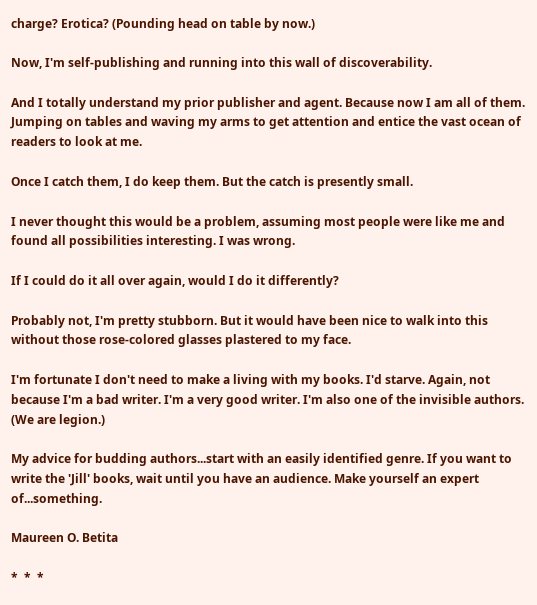charge? Erotica? (Pounding head on table by now.)

Now, I'm self-publishing and running into this wall of discoverability.

And I totally understand my prior publisher and agent. Because now I am all of them. Jumping on tables and waving my arms to get attention and entice the vast ocean of readers to look at me.

Once I catch them, I do keep them. But the catch is presently small.

I never thought this would be a problem, assuming most people were like me and found all possibilities interesting. I was wrong.

If I could do it all over again, would I do it differently?

Probably not, I'm pretty stubborn. But it would have been nice to walk into this without those rose-colored glasses plastered to my face.

I'm fortunate I don't need to make a living with my books. I'd starve. Again, not because I'm a bad writer. I'm a very good writer. I'm also one of the invisible authors. (We are legion.)

My advice for budding authors...start with an easily identified genre. If you want to write the 'Jill' books, wait until you have an audience. Make yourself an expert of...something.

Maureen O. Betita

*  *  *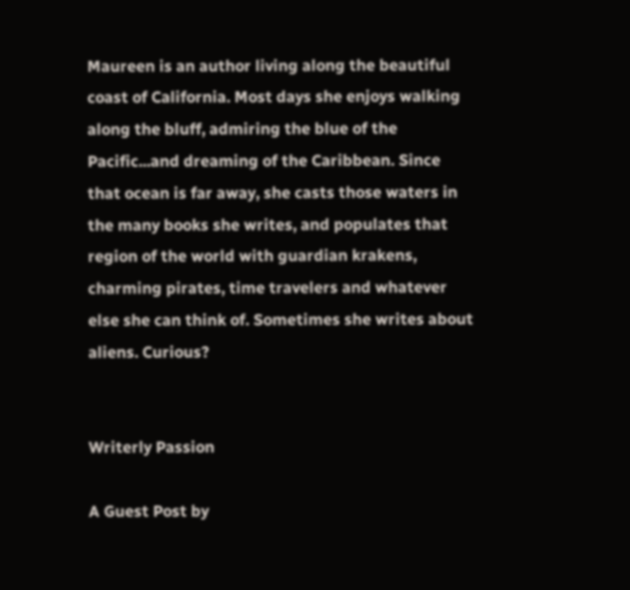Maureen is an author living along the beautiful coast of California. Most days she enjoys walking along the bluff, admiring the blue of the Pacific...and dreaming of the Caribbean. Since that ocean is far away, she casts those waters in the many books she writes, and populates that region of the world with guardian krakens, charming pirates, time travelers and whatever else she can think of. Sometimes she writes about aliens. Curious?


Writerly Passion

A Guest Post by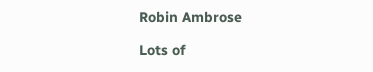Robin Ambrose

Lots of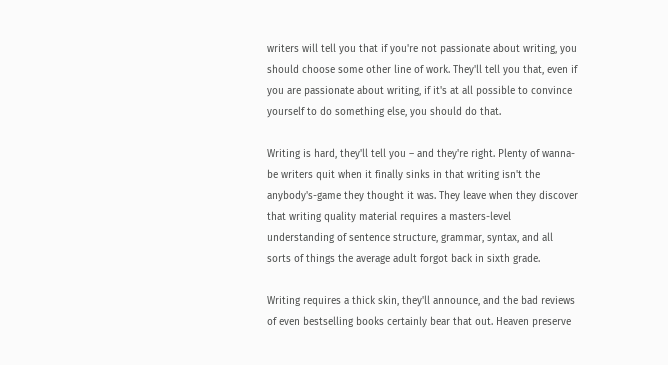writers will tell you that if you're not passionate about writing, you should choose some other line of work. They'll tell you that, even if you are passionate about writing, if it's at all possible to convince yourself to do something else, you should do that.

Writing is hard, they'll tell you – and they're right. Plenty of wanna-be writers quit when it finally sinks in that writing isn't the anybody's-game they thought it was. They leave when they discover that writing quality material requires a masters-level understanding of sentence structure, grammar, syntax, and all sorts of things the average adult forgot back in sixth grade.

Writing requires a thick skin, they'll announce, and the bad reviews of even bestselling books certainly bear that out. Heaven preserve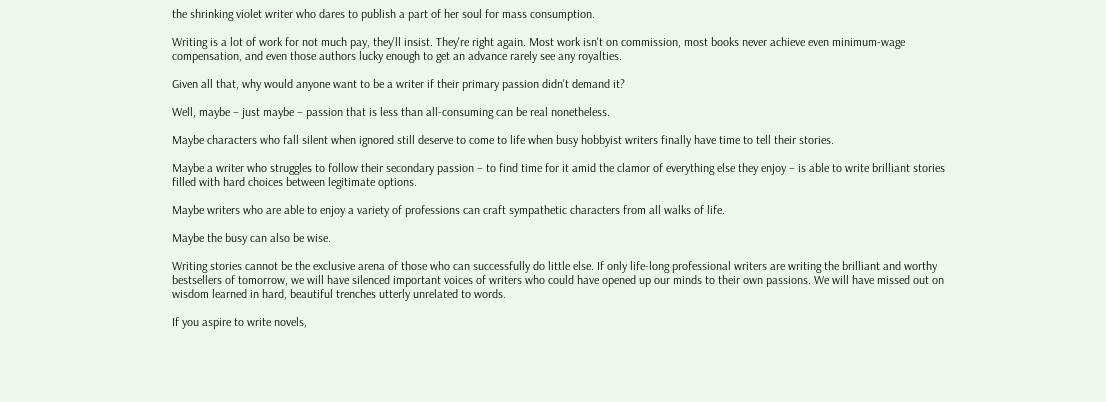the shrinking violet writer who dares to publish a part of her soul for mass consumption.

Writing is a lot of work for not much pay, they'll insist. They're right again. Most work isn't on commission, most books never achieve even minimum-wage compensation, and even those authors lucky enough to get an advance rarely see any royalties.

Given all that, why would anyone want to be a writer if their primary passion didn't demand it?

Well, maybe – just maybe – passion that is less than all-consuming can be real nonetheless.

Maybe characters who fall silent when ignored still deserve to come to life when busy hobbyist writers finally have time to tell their stories.

Maybe a writer who struggles to follow their secondary passion – to find time for it amid the clamor of everything else they enjoy – is able to write brilliant stories filled with hard choices between legitimate options.

Maybe writers who are able to enjoy a variety of professions can craft sympathetic characters from all walks of life.

Maybe the busy can also be wise.

Writing stories cannot be the exclusive arena of those who can successfully do little else. If only life-long professional writers are writing the brilliant and worthy bestsellers of tomorrow, we will have silenced important voices of writers who could have opened up our minds to their own passions. We will have missed out on wisdom learned in hard, beautiful trenches utterly unrelated to words.

If you aspire to write novels,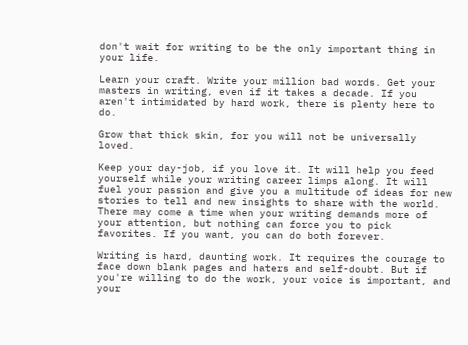don't wait for writing to be the only important thing in your life.

Learn your craft. Write your million bad words. Get your masters in writing, even if it takes a decade. If you aren't intimidated by hard work, there is plenty here to do.

Grow that thick skin, for you will not be universally loved.

Keep your day-job, if you love it. It will help you feed yourself while your writing career limps along. It will fuel your passion and give you a multitude of ideas for new stories to tell and new insights to share with the world. There may come a time when your writing demands more of your attention, but nothing can force you to pick favorites. If you want, you can do both forever.

Writing is hard, daunting work. It requires the courage to face down blank pages and haters and self-doubt. But if you're willing to do the work, your voice is important, and your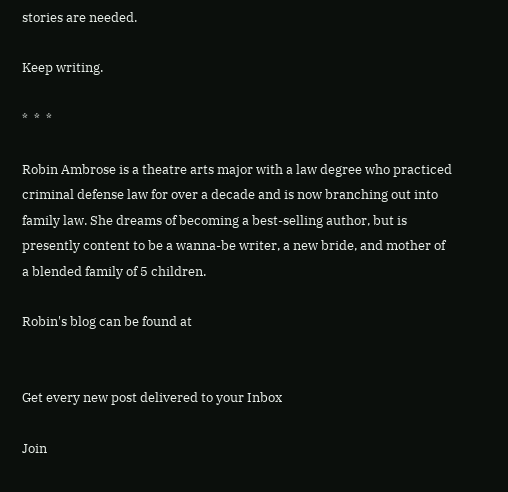stories are needed.

Keep writing.

*  *  *

Robin Ambrose is a theatre arts major with a law degree who practiced criminal defense law for over a decade and is now branching out into family law. She dreams of becoming a best-selling author, but is presently content to be a wanna-be writer, a new bride, and mother of a blended family of 5 children.

Robin's blog can be found at


Get every new post delivered to your Inbox

Join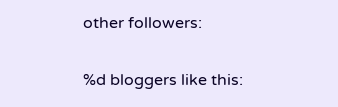other followers:

%d bloggers like this: